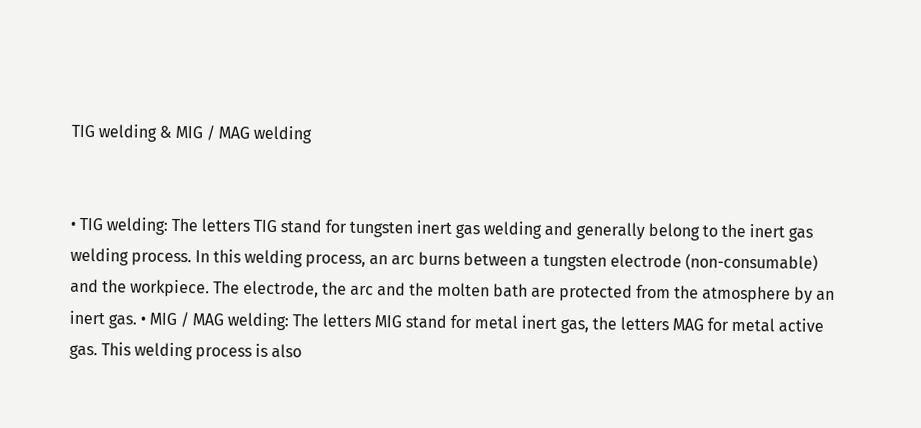TIG welding & MIG / MAG welding


• TIG welding: The letters TIG stand for tungsten inert gas welding and generally belong to the inert gas welding process. In this welding process, an arc burns between a tungsten electrode (non-consumable) and the workpiece. The electrode, the arc and the molten bath are protected from the atmosphere by an inert gas. • MIG / MAG welding: The letters MIG stand for metal inert gas, the letters MAG for metal active gas. This welding process is also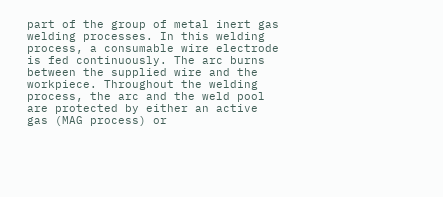part of the group of metal inert gas welding processes. In this welding process, a consumable wire electrode is fed continuously. The arc burns between the supplied wire and the workpiece. Throughout the welding process, the arc and the weld pool are protected by either an active gas (MAG process) or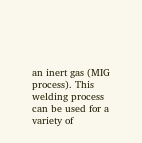an inert gas (MIG process). This welding process can be used for a variety of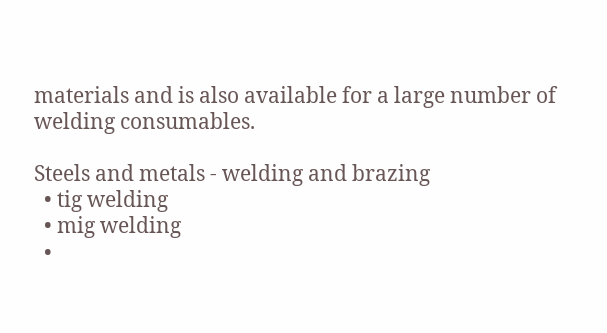materials and is also available for a large number of welding consumables.

Steels and metals - welding and brazing
  • tig welding
  • mig welding
  •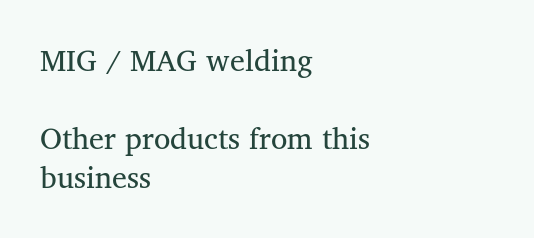MIG / MAG welding

Other products from this business